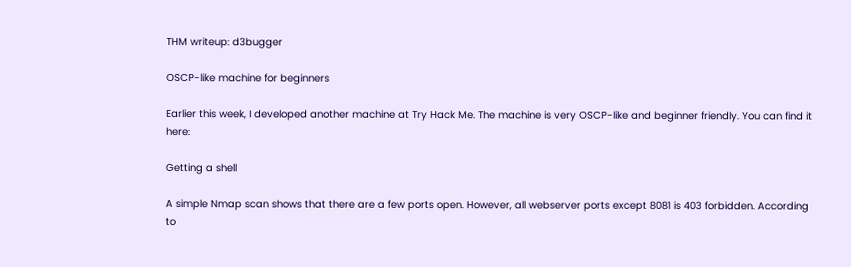THM writeup: d3bugger

OSCP-like machine for beginners

Earlier this week, I developed another machine at Try Hack Me. The machine is very OSCP-like and beginner friendly. You can find it here:

Getting a shell

A simple Nmap scan shows that there are a few ports open. However, all webserver ports except 8081 is 403 forbidden. According to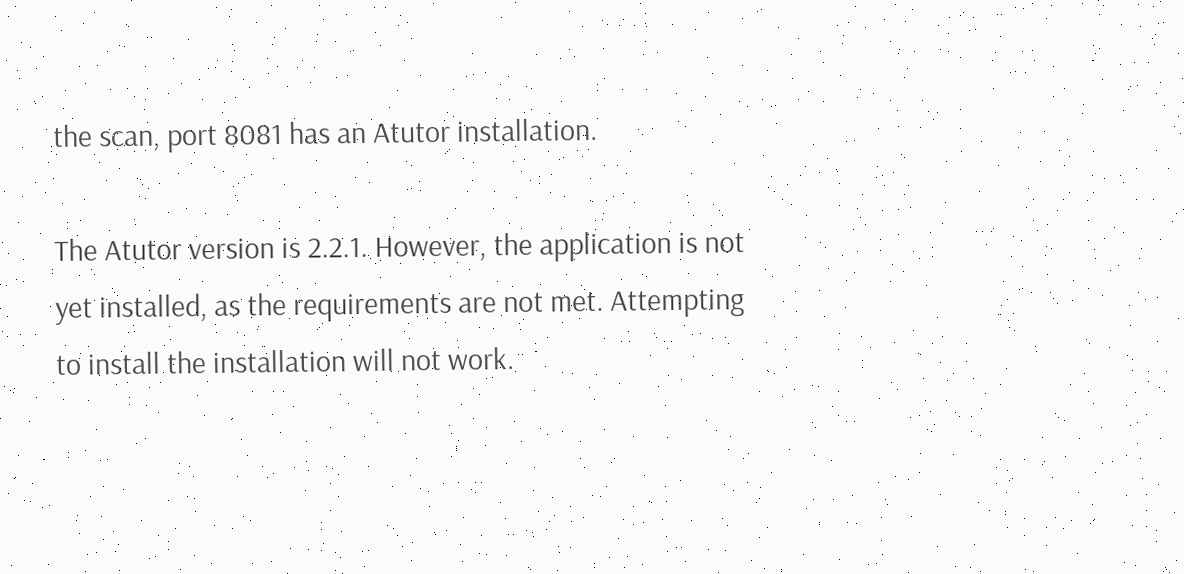the scan, port 8081 has an Atutor installation.

The Atutor version is 2.2.1. However, the application is not yet installed, as the requirements are not met. Attempting to install the installation will not work.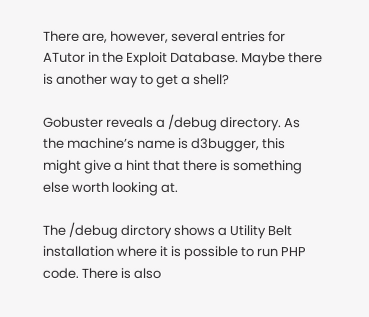There are, however, several entries for ATutor in the Exploit Database. Maybe there is another way to get a shell?

Gobuster reveals a /debug directory. As the machine’s name is d3bugger, this might give a hint that there is something else worth looking at.

The /debug dirctory shows a Utility Belt installation where it is possible to run PHP code. There is also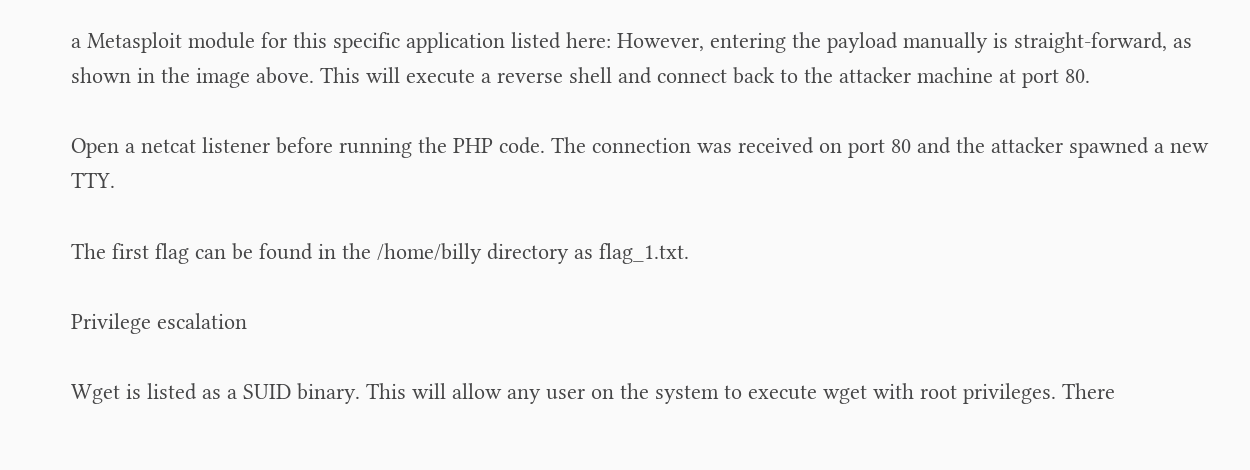a Metasploit module for this specific application listed here: However, entering the payload manually is straight-forward, as shown in the image above. This will execute a reverse shell and connect back to the attacker machine at port 80.

Open a netcat listener before running the PHP code. The connection was received on port 80 and the attacker spawned a new TTY.

The first flag can be found in the /home/billy directory as flag_1.txt.

Privilege escalation

Wget is listed as a SUID binary. This will allow any user on the system to execute wget with root privileges. There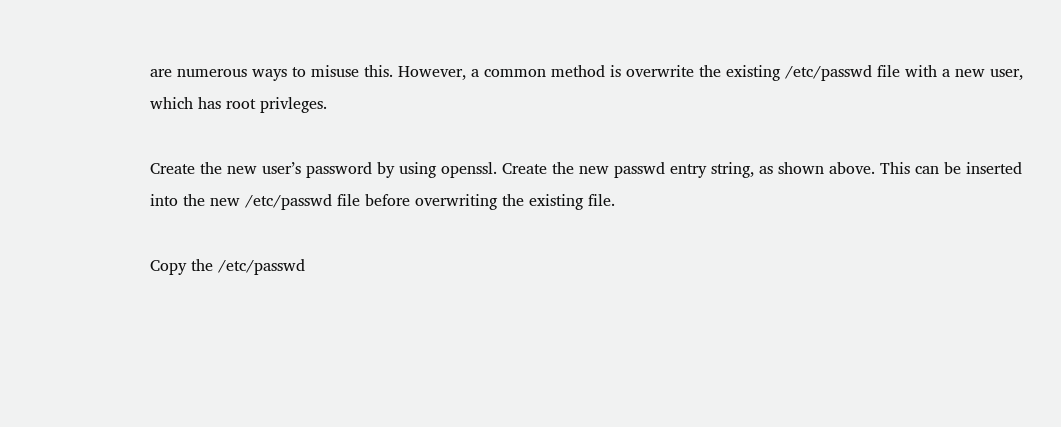are numerous ways to misuse this. However, a common method is overwrite the existing /etc/passwd file with a new user, which has root privleges.

Create the new user’s password by using openssl. Create the new passwd entry string, as shown above. This can be inserted into the new /etc/passwd file before overwriting the existing file.

Copy the /etc/passwd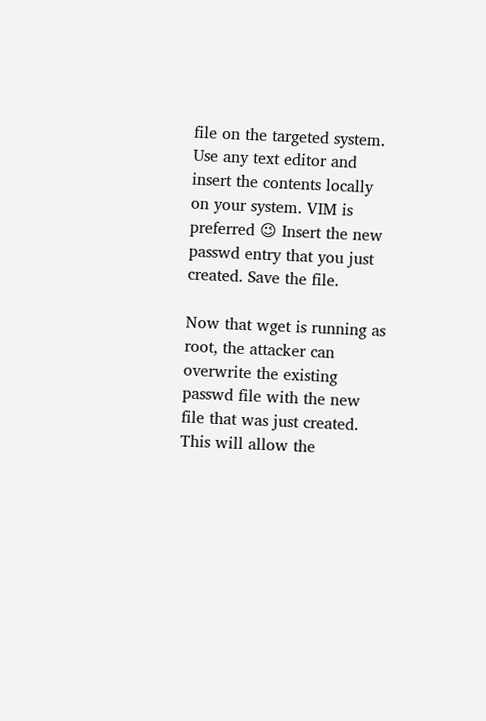file on the targeted system. Use any text editor and insert the contents locally on your system. VIM is preferred 😉 Insert the new passwd entry that you just created. Save the file.

Now that wget is running as root, the attacker can overwrite the existing passwd file with the new file that was just created. This will allow the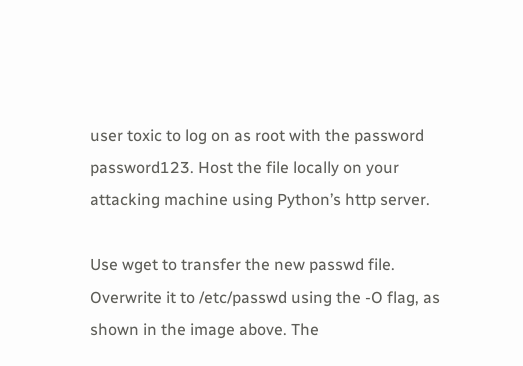user toxic to log on as root with the password password123. Host the file locally on your attacking machine using Python’s http server.

Use wget to transfer the new passwd file. Overwrite it to /etc/passwd using the -O flag, as shown in the image above. The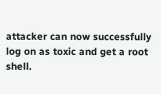attacker can now successfully log on as toxic and get a root shell.